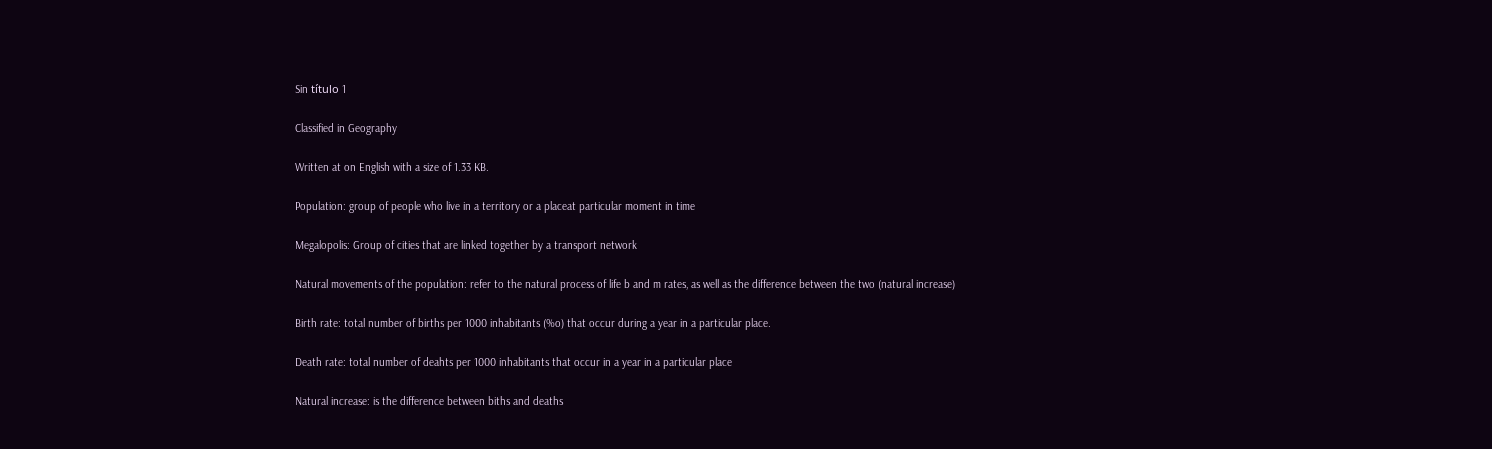Sin título 1

Classified in Geography

Written at on English with a size of 1.33 KB.

Population: group of people who live in a territory or a placeat particular moment in time

Megalopolis: Group of cities that are linked together by a transport network

Natural movements of the population: refer to the natural process of life b and m rates, as well as the difference between the two (natural increase)

Birth rate: total number of births per 1000 inhabitants (%o) that occur during a year in a particular place.

Death rate: total number of deahts per 1000 inhabitants that occur in a year in a particular place

Natural increase: is the difference between biths and deaths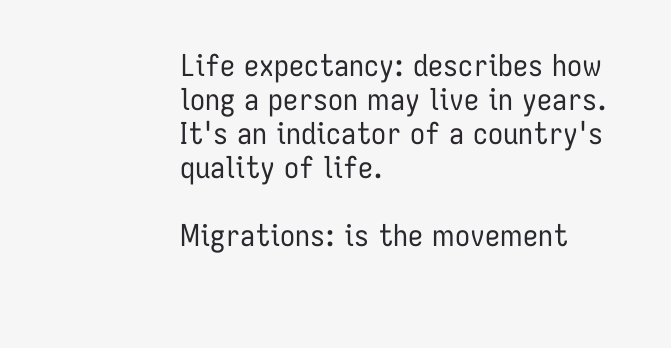Life expectancy: describes how long a person may live in years. It's an indicator of a country's quality of life.

Migrations: is the movement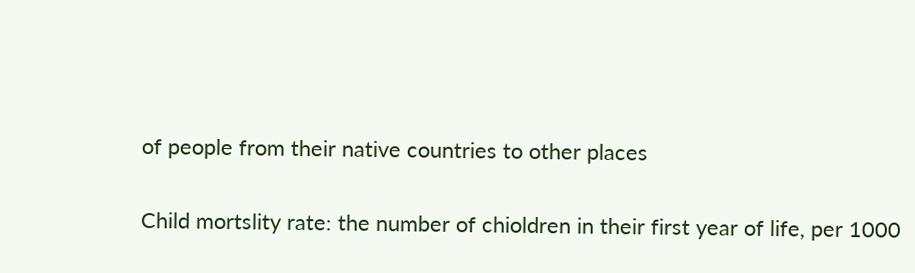of people from their native countries to other places

Child mortslity rate: the number of chioldren in their first year of life, per 1000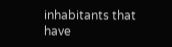inhabitants that have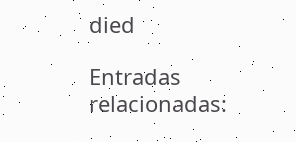died

Entradas relacionadas: